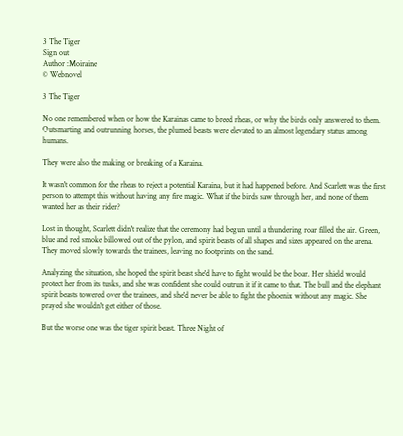3 The Tiger
Sign out
Author :Moiraine
© Webnovel

3 The Tiger

No one remembered when or how the Karainas came to breed rheas, or why the birds only answered to them. Outsmarting and outrunning horses, the plumed beasts were elevated to an almost legendary status among humans.

They were also the making or breaking of a Karaina.

It wasn't common for the rheas to reject a potential Karaina, but it had happened before. And Scarlett was the first person to attempt this without having any fire magic. What if the birds saw through her, and none of them wanted her as their rider?

Lost in thought, Scarlett didn't realize that the ceremony had begun until a thundering roar filled the air. Green, blue and red smoke billowed out of the pylon, and spirit beasts of all shapes and sizes appeared on the arena. They moved slowly towards the trainees, leaving no footprints on the sand.

Analyzing the situation, she hoped the spirit beast she'd have to fight would be the boar. Her shield would protect her from its tusks, and she was confident she could outrun it if it came to that. The bull and the elephant spirit beasts towered over the trainees, and she'd never be able to fight the phoenix without any magic. She prayed she wouldn't get either of those.

But the worse one was the tiger spirit beast. Three Night of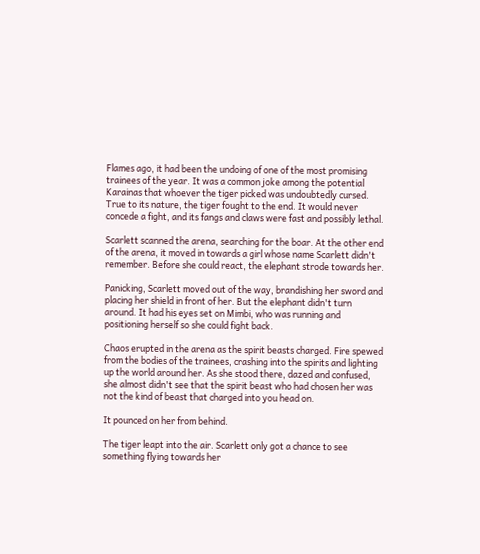Flames ago, it had been the undoing of one of the most promising trainees of the year. It was a common joke among the potential Karainas that whoever the tiger picked was undoubtedly cursed. True to its nature, the tiger fought to the end. It would never concede a fight, and its fangs and claws were fast and possibly lethal.

Scarlett scanned the arena, searching for the boar. At the other end of the arena, it moved in towards a girl whose name Scarlett didn't remember. Before she could react, the elephant strode towards her.

Panicking, Scarlett moved out of the way, brandishing her sword and placing her shield in front of her. But the elephant didn't turn around. It had his eyes set on Mimbi, who was running and positioning herself so she could fight back.

Chaos erupted in the arena as the spirit beasts charged. Fire spewed from the bodies of the trainees, crashing into the spirits and lighting up the world around her. As she stood there, dazed and confused, she almost didn't see that the spirit beast who had chosen her was not the kind of beast that charged into you head on.

It pounced on her from behind.

The tiger leapt into the air. Scarlett only got a chance to see something flying towards her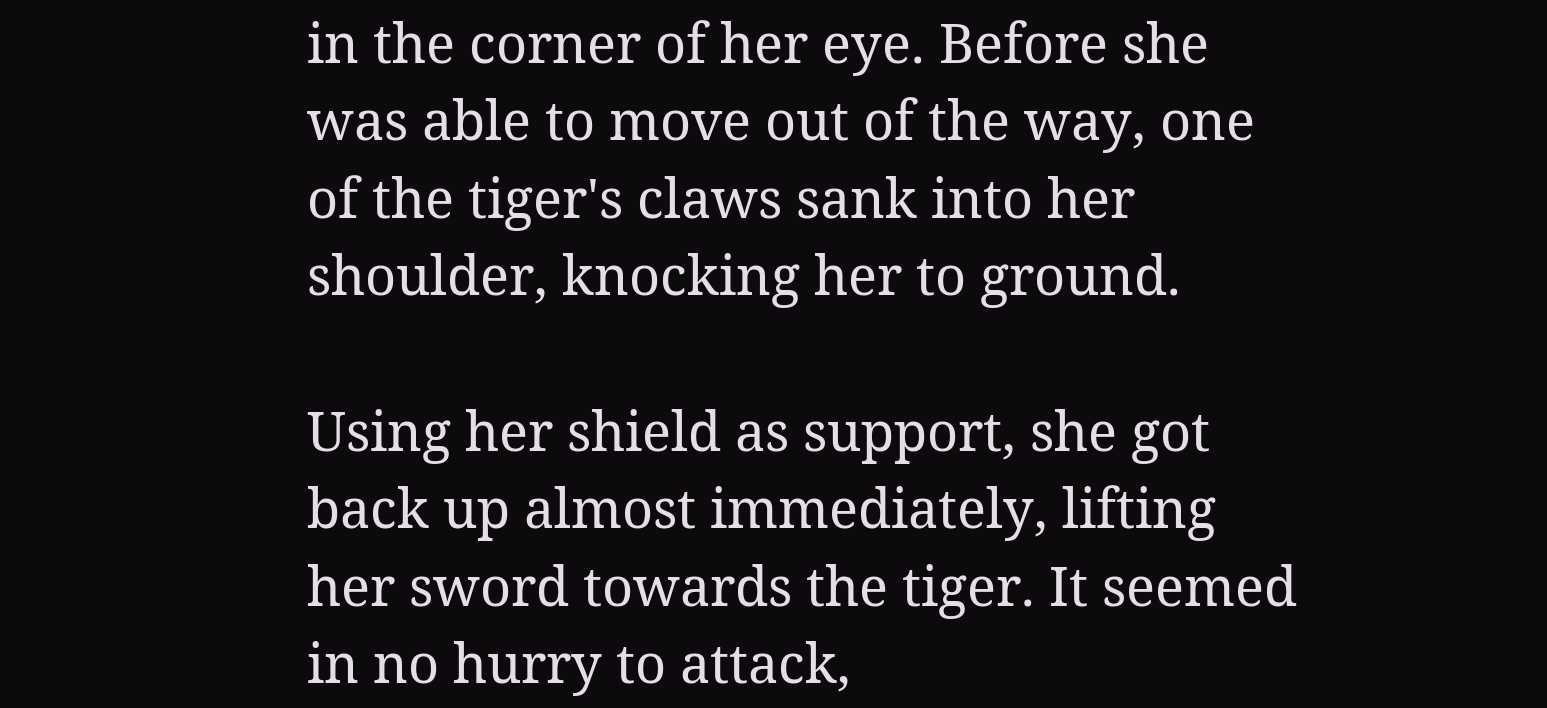in the corner of her eye. Before she was able to move out of the way, one of the tiger's claws sank into her shoulder, knocking her to ground.

Using her shield as support, she got back up almost immediately, lifting her sword towards the tiger. It seemed in no hurry to attack,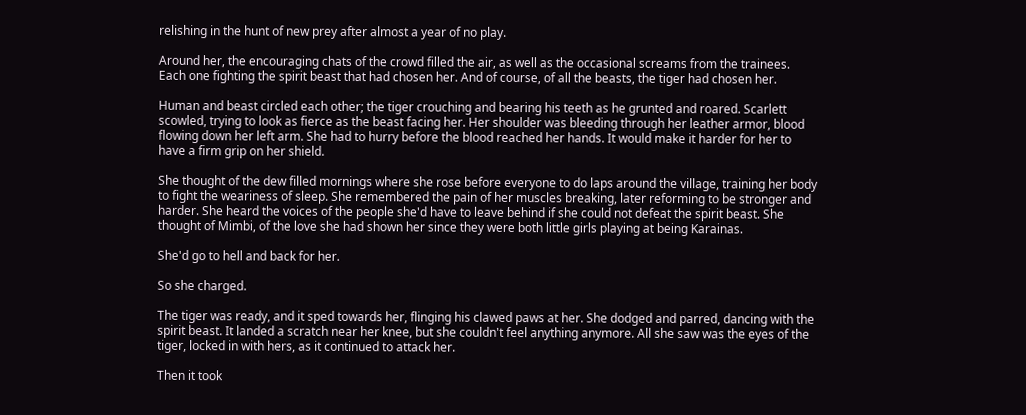relishing in the hunt of new prey after almost a year of no play.

Around her, the encouraging chats of the crowd filled the air, as well as the occasional screams from the trainees. Each one fighting the spirit beast that had chosen her. And of course, of all the beasts, the tiger had chosen her.

Human and beast circled each other; the tiger crouching and bearing his teeth as he grunted and roared. Scarlett scowled, trying to look as fierce as the beast facing her. Her shoulder was bleeding through her leather armor, blood flowing down her left arm. She had to hurry before the blood reached her hands. It would make it harder for her to have a firm grip on her shield.

She thought of the dew filled mornings where she rose before everyone to do laps around the village, training her body to fight the weariness of sleep. She remembered the pain of her muscles breaking, later reforming to be stronger and harder. She heard the voices of the people she'd have to leave behind if she could not defeat the spirit beast. She thought of Mimbi, of the love she had shown her since they were both little girls playing at being Karainas.

She'd go to hell and back for her.

So she charged.

The tiger was ready, and it sped towards her, flinging his clawed paws at her. She dodged and parred, dancing with the spirit beast. It landed a scratch near her knee, but she couldn't feel anything anymore. All she saw was the eyes of the tiger, locked in with hers, as it continued to attack her.

Then it took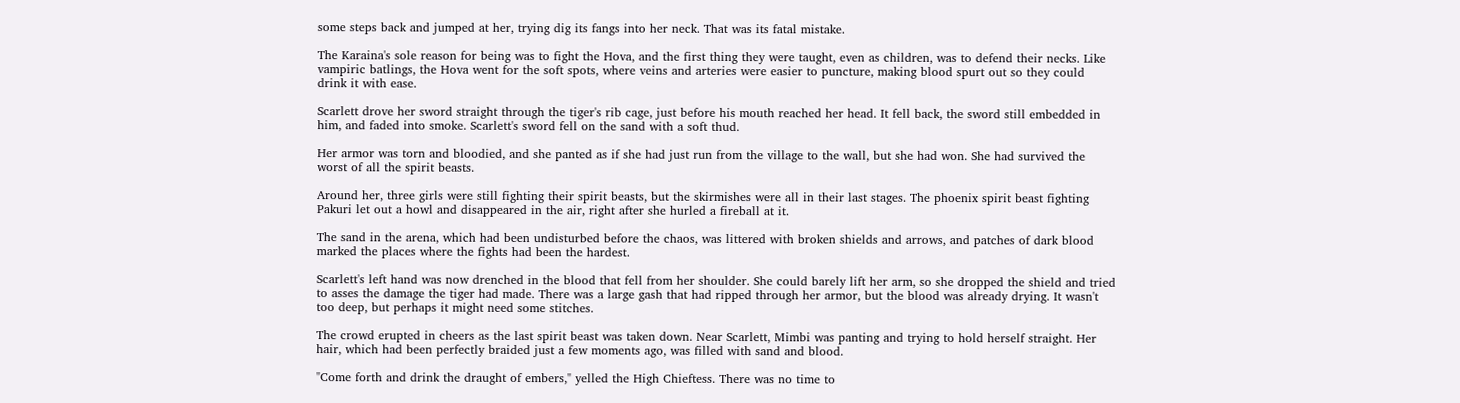some steps back and jumped at her, trying dig its fangs into her neck. That was its fatal mistake.

The Karaina's sole reason for being was to fight the Hova, and the first thing they were taught, even as children, was to defend their necks. Like vampiric batlings, the Hova went for the soft spots, where veins and arteries were easier to puncture, making blood spurt out so they could drink it with ease.

Scarlett drove her sword straight through the tiger's rib cage, just before his mouth reached her head. It fell back, the sword still embedded in him, and faded into smoke. Scarlett's sword fell on the sand with a soft thud.

Her armor was torn and bloodied, and she panted as if she had just run from the village to the wall, but she had won. She had survived the worst of all the spirit beasts.

Around her, three girls were still fighting their spirit beasts, but the skirmishes were all in their last stages. The phoenix spirit beast fighting Pakuri let out a howl and disappeared in the air, right after she hurled a fireball at it.

The sand in the arena, which had been undisturbed before the chaos, was littered with broken shields and arrows, and patches of dark blood marked the places where the fights had been the hardest.

Scarlett's left hand was now drenched in the blood that fell from her shoulder. She could barely lift her arm, so she dropped the shield and tried to asses the damage the tiger had made. There was a large gash that had ripped through her armor, but the blood was already drying. It wasn't too deep, but perhaps it might need some stitches.

The crowd erupted in cheers as the last spirit beast was taken down. Near Scarlett, Mimbi was panting and trying to hold herself straight. Her hair, which had been perfectly braided just a few moments ago, was filled with sand and blood.

"Come forth and drink the draught of embers," yelled the High Chieftess. There was no time to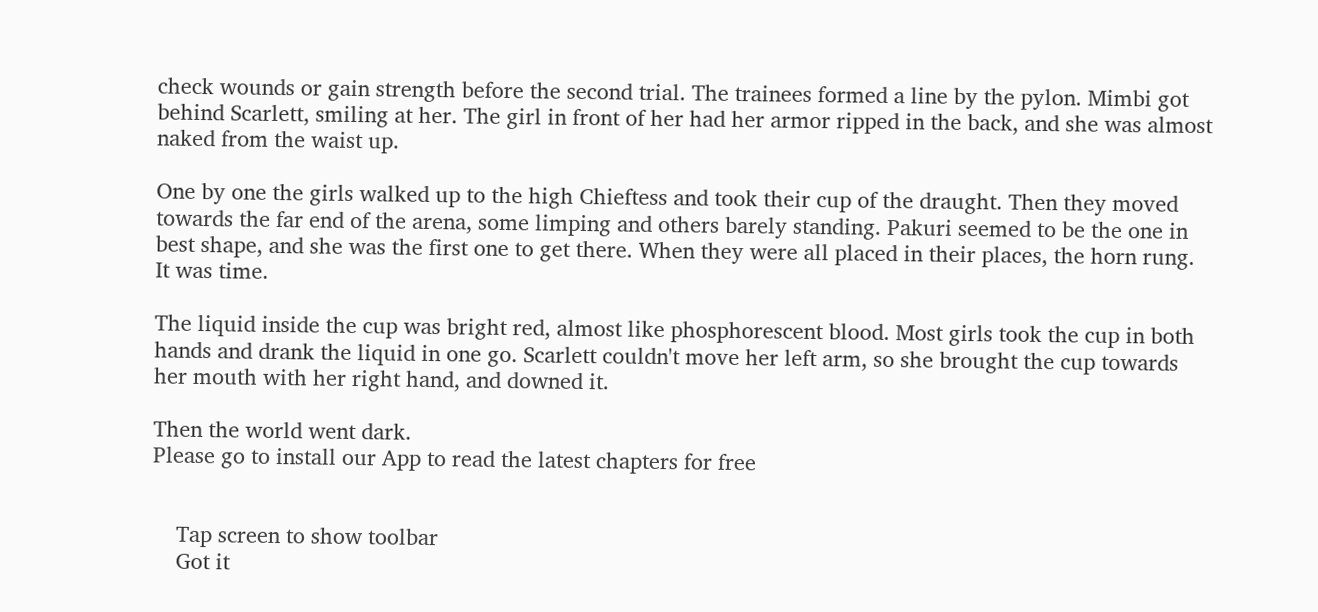check wounds or gain strength before the second trial. The trainees formed a line by the pylon. Mimbi got behind Scarlett, smiling at her. The girl in front of her had her armor ripped in the back, and she was almost naked from the waist up.

One by one the girls walked up to the high Chieftess and took their cup of the draught. Then they moved towards the far end of the arena, some limping and others barely standing. Pakuri seemed to be the one in best shape, and she was the first one to get there. When they were all placed in their places, the horn rung. It was time.

The liquid inside the cup was bright red, almost like phosphorescent blood. Most girls took the cup in both hands and drank the liquid in one go. Scarlett couldn't move her left arm, so she brought the cup towards her mouth with her right hand, and downed it.

Then the world went dark.
Please go to install our App to read the latest chapters for free


    Tap screen to show toolbar
    Got it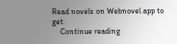Read novels on Webnovel app to get:
    Continue reading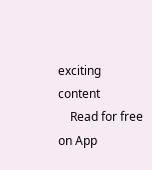exciting content
    Read for free on App